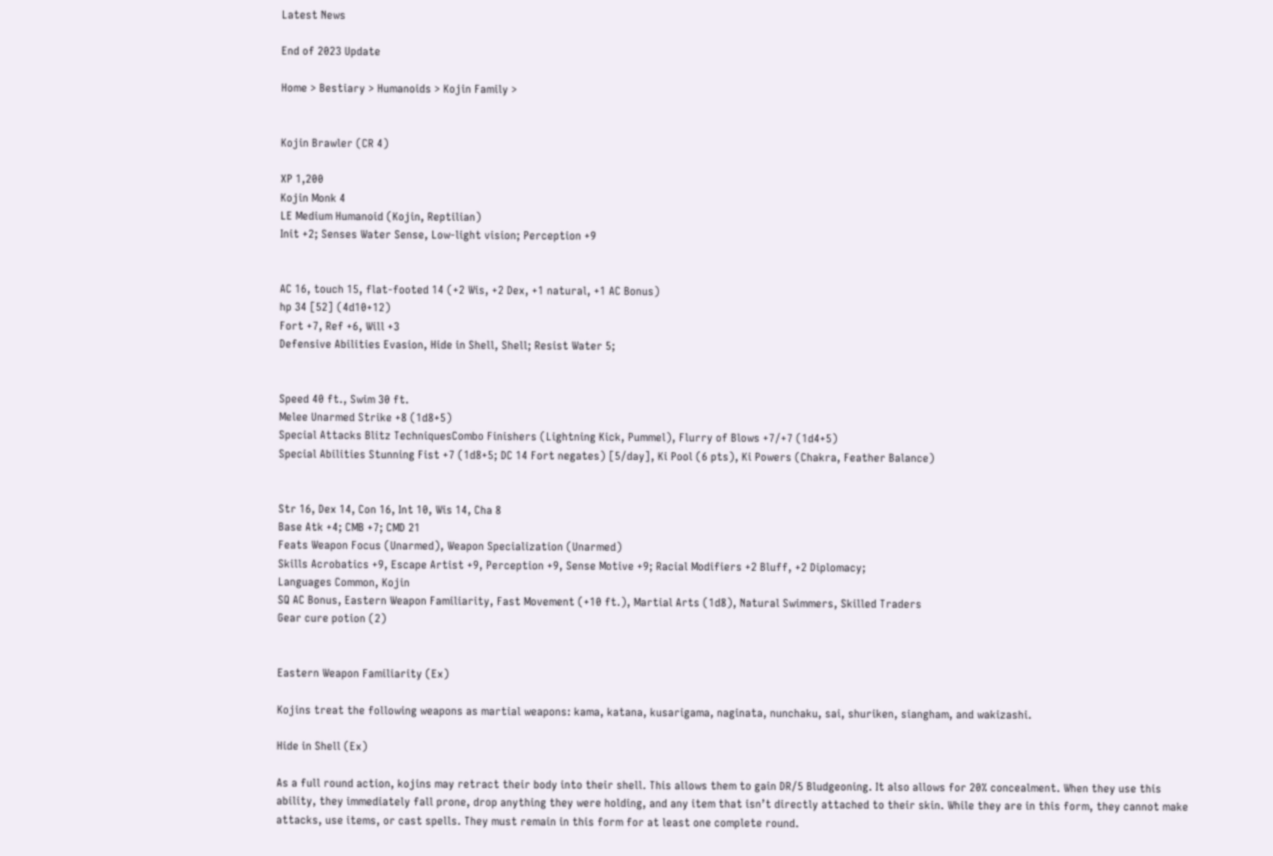Latest News

End of 2023 Update

Home > Bestiary > Humanoids > Kojin Family >


Kojin Brawler (CR 4)

XP 1,200
Kojin Monk 4
LE Medium Humanoid (Kojin, Reptilian)
Init +2; Senses Water Sense, Low-light vision; Perception +9


AC 16, touch 15, flat-footed 14 (+2 Wis, +2 Dex, +1 natural, +1 AC Bonus)
hp 34 [52] (4d10+12)
Fort +7, Ref +6, Will +3
Defensive Abilities Evasion, Hide in Shell, Shell; Resist Water 5;


Speed 40 ft., Swim 30 ft.
Melee Unarmed Strike +8 (1d8+5)
Special Attacks Blitz TechniquesCombo Finishers (Lightning Kick, Pummel), Flurry of Blows +7/+7 (1d4+5)
Special Abilities Stunning Fist +7 (1d8+5; DC 14 Fort negates) [5/day], Ki Pool (6 pts), Ki Powers (Chakra, Feather Balance)


Str 16, Dex 14, Con 16, Int 10, Wis 14, Cha 8
Base Atk +4; CMB +7; CMD 21
Feats Weapon Focus (Unarmed), Weapon Specialization (Unarmed)
Skills Acrobatics +9, Escape Artist +9, Perception +9, Sense Motive +9; Racial Modifiers +2 Bluff, +2 Diplomacy;
Languages Common, Kojin
SQ AC Bonus, Eastern Weapon Familiarity, Fast Movement (+10 ft.), Martial Arts (1d8), Natural Swimmers, Skilled Traders
Gear cure potion (2)


Eastern Weapon Familiarity (Ex)

Kojins treat the following weapons as martial weapons: kama, katana, kusarigama, naginata, nunchaku, sai, shuriken, siangham, and wakizashi.

Hide in Shell (Ex)

As a full round action, kojins may retract their body into their shell. This allows them to gain DR/5 Bludgeoning. It also allows for 20% concealment. When they use this ability, they immediately fall prone, drop anything they were holding, and any item that isn’t directly attached to their skin. While they are in this form, they cannot make attacks, use items, or cast spells. They must remain in this form for at least one complete round.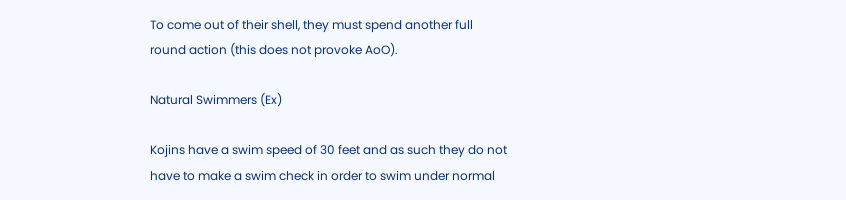To come out of their shell, they must spend another full round action (this does not provoke AoO).

Natural Swimmers (Ex)

Kojins have a swim speed of 30 feet and as such they do not have to make a swim check in order to swim under normal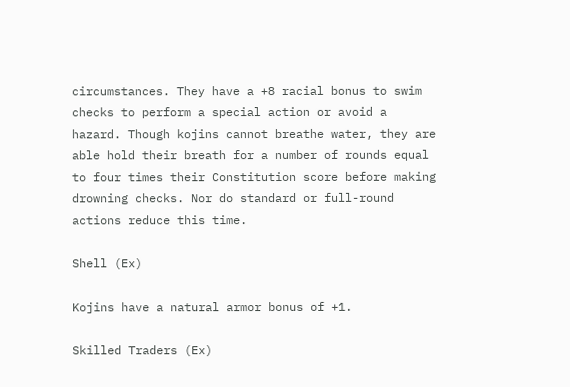circumstances. They have a +8 racial bonus to swim checks to perform a special action or avoid a hazard. Though kojins cannot breathe water, they are able hold their breath for a number of rounds equal to four times their Constitution score before making drowning checks. Nor do standard or full-round actions reduce this time.

Shell (Ex)

Kojins have a natural armor bonus of +1.

Skilled Traders (Ex)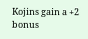Kojins gain a +2 bonus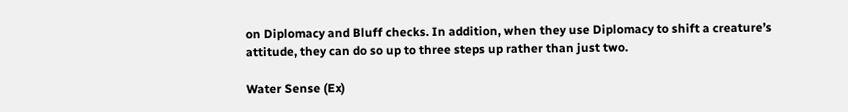on Diplomacy and Bluff checks. In addition, when they use Diplomacy to shift a creature’s attitude, they can do so up to three steps up rather than just two.

Water Sense (Ex)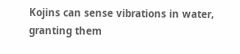Kojins can sense vibrations in water, granting them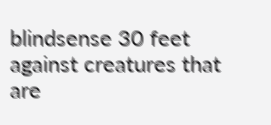blindsense 30 feet against creatures that are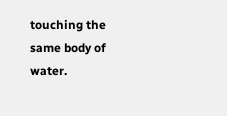touching the same body of water.